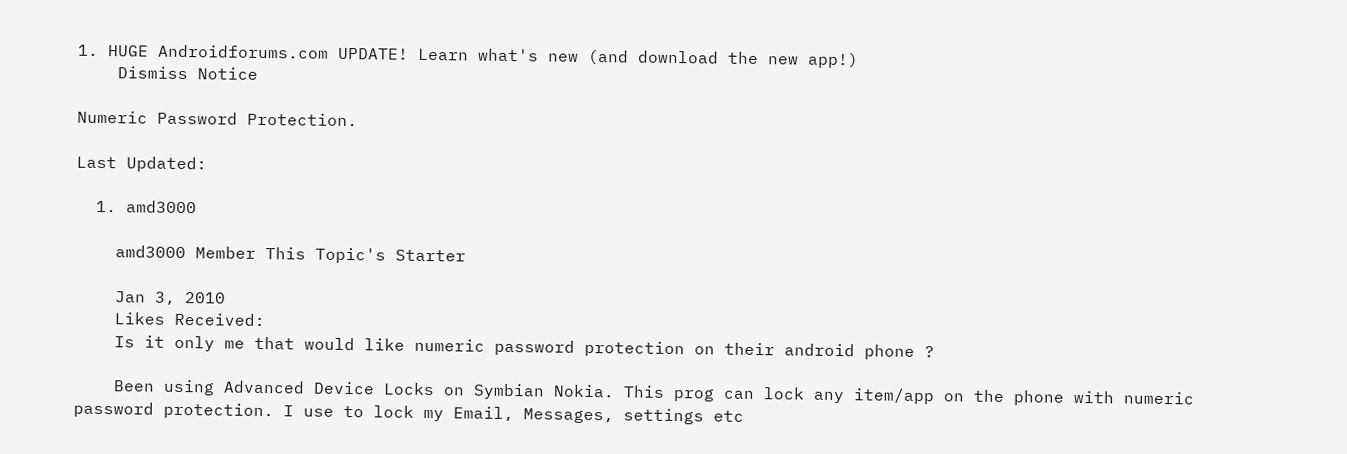1. HUGE Androidforums.com UPDATE! Learn what's new (and download the new app!)
    Dismiss Notice

Numeric Password Protection.

Last Updated:

  1. amd3000

    amd3000 Member This Topic's Starter

    Jan 3, 2010
    Likes Received:
    Is it only me that would like numeric password protection on their android phone ?

    Been using Advanced Device Locks on Symbian Nokia. This prog can lock any item/app on the phone with numeric password protection. I use to lock my Email, Messages, settings etc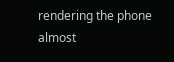rendering the phone almost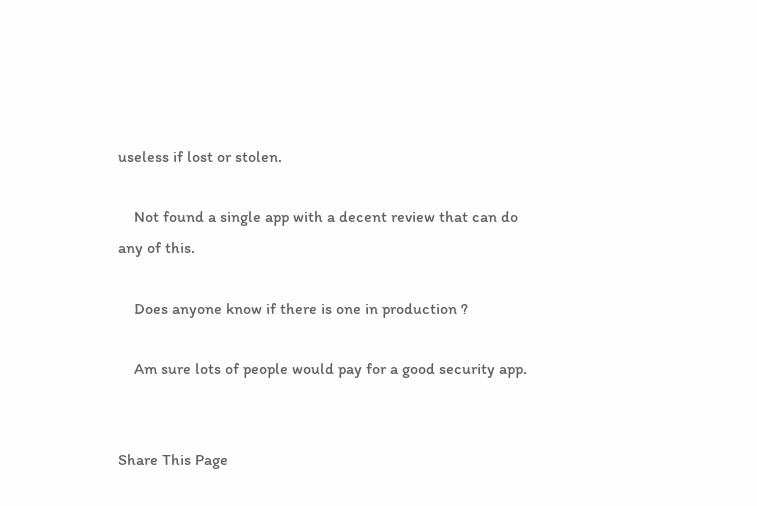useless if lost or stolen.

    Not found a single app with a decent review that can do any of this.

    Does anyone know if there is one in production ?

    Am sure lots of people would pay for a good security app.


Share This Page